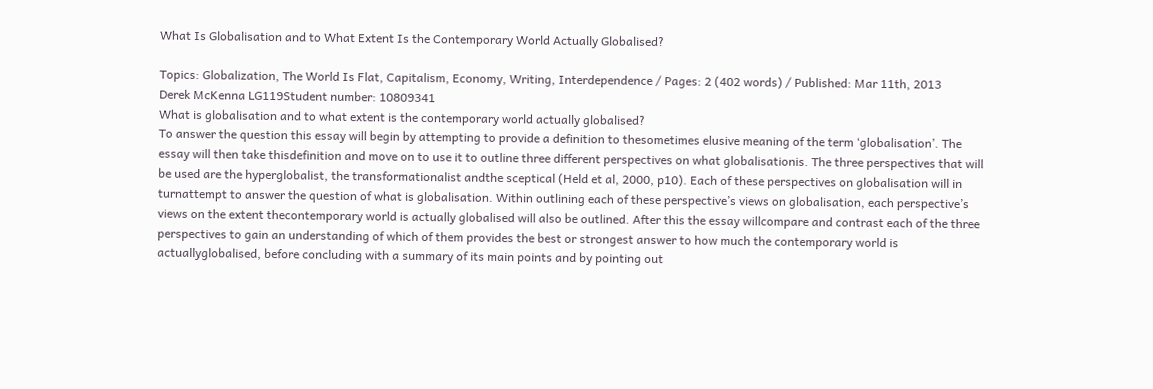What Is Globalisation and to What Extent Is the Contemporary World Actually Globalised?

Topics: Globalization, The World Is Flat, Capitalism, Economy, Writing, Interdependence / Pages: 2 (402 words) / Published: Mar 11th, 2013
Derek McKenna LG119Student number: 10809341
What is globalisation and to what extent is the contemporary world actually globalised?
To answer the question this essay will begin by attempting to provide a definition to thesometimes elusive meaning of the term ‘globalisation’. The essay will then take thisdefinition and move on to use it to outline three different perspectives on what globalisationis. The three perspectives that will be used are the hyperglobalist, the transformationalist andthe sceptical (Held et al, 2000, p10). Each of these perspectives on globalisation will in turnattempt to answer the question of what is globalisation. Within outlining each of these perspective’s views on globalisation, each perspective’s views on the extent thecontemporary world is actually globalised will also be outlined. After this the essay willcompare and contrast each of the three perspectives to gain an understanding of which of them provides the best or strongest answer to how much the contemporary world is actuallyglobalised, before concluding with a summary of its main points and by pointing out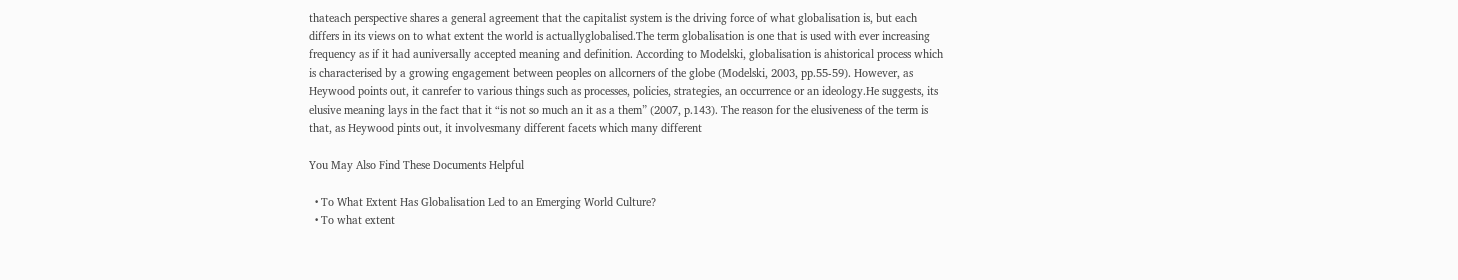thateach perspective shares a general agreement that the capitalist system is the driving force of what globalisation is, but each differs in its views on to what extent the world is actuallyglobalised.The term globalisation is one that is used with ever increasing frequency as if it had auniversally accepted meaning and definition. According to Modelski, globalisation is ahistorical process which is characterised by a growing engagement between peoples on allcorners of the globe (Modelski, 2003, pp.55-59). However, as Heywood points out, it canrefer to various things such as processes, policies, strategies, an occurrence or an ideology.He suggests, its elusive meaning lays in the fact that it “is not so much an it as a them” (2007, p.143). The reason for the elusiveness of the term is that, as Heywood pints out, it involvesmany different facets which many different

You May Also Find These Documents Helpful

  • To What Extent Has Globalisation Led to an Emerging World Culture?
  • To what extent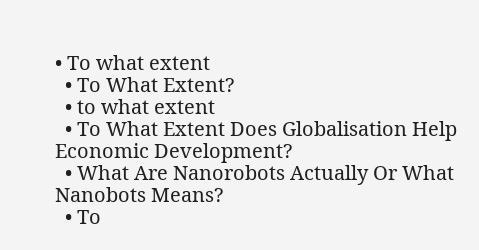• To what extent
  • To What Extent?
  • to what extent
  • To What Extent Does Globalisation Help Economic Development?
  • What Are Nanorobots Actually Or What Nanobots Means?
  • To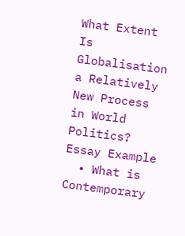What Extent Is Globalisation a Relatively New Process in World Politics? Essay Example
  • What is Contemporary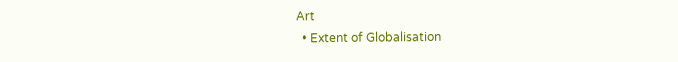Art
  • Extent of Globalisation